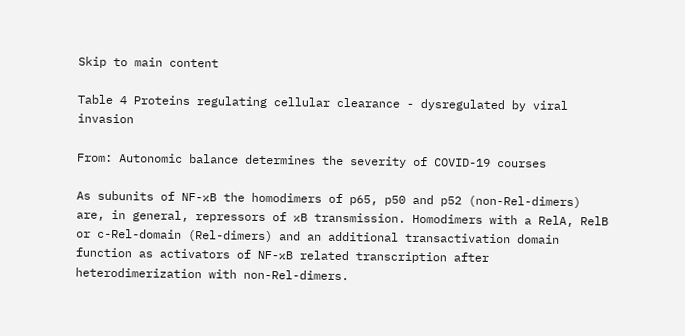Skip to main content

Table 4 Proteins regulating cellular clearance - dysregulated by viral invasion

From: Autonomic balance determines the severity of COVID-19 courses

As subunits of NF-κB the homodimers of p65, p50 and p52 (non-Rel-dimers) are, in general, repressors of κB transmission. Homodimers with a RelA, RelB or c-Rel-domain (Rel-dimers) and an additional transactivation domain function as activators of NF-κB related transcription after heterodimerization with non-Rel-dimers.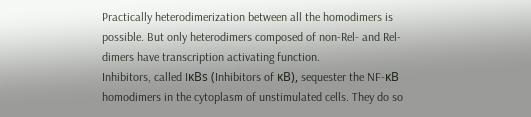Practically heterodimerization between all the homodimers is possible. But only heterodimers composed of non-Rel- and Rel-dimers have transcription activating function.
Inhibitors, called IκBs (Inhibitors of κB), sequester the NF-κB homodimers in the cytoplasm of unstimulated cells. They do so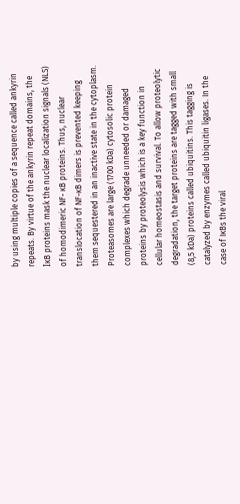by using multiple copies of a sequence called ankyrin repeats. By virtue of the ankyrin repeat domains, the IκB proteins mask the nuclear localization signals (NLS) of homodimeric NF- κB proteins. Thus, nuclear translocation of NF-κB dimers is prevented keeping them sequestered in an inactive state in the cytoplasm.
Proteasomes are large (1700 kDa) cytosolic protein complexes which degrade unneeded or damaged proteins by proteolysis which is a key function in cellular homeostasis and survival. To allow proteolytic degradation, the target proteins are tagged with small (8,5 kDa) proteins called ubiquitins. This tagging is catalyzed by enzymes called ubiquitin ligases. In the case of IκBs the viral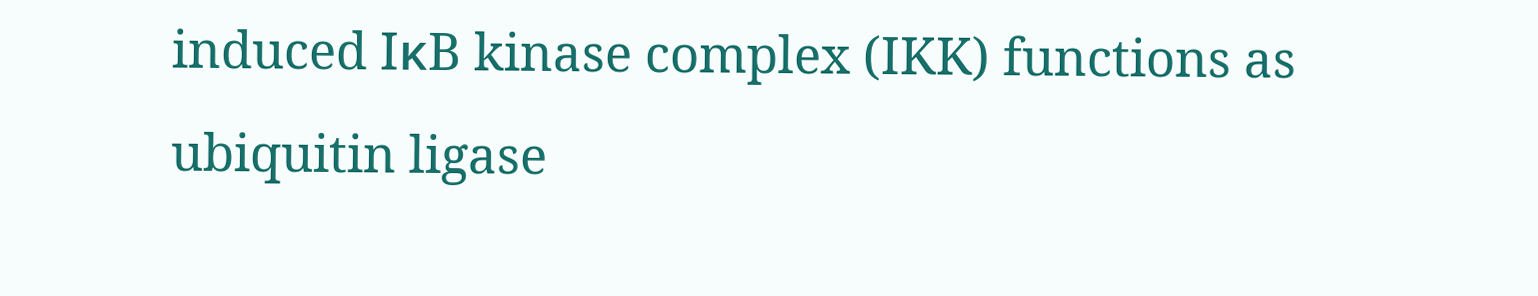induced IκB kinase complex (IKK) functions as ubiquitin ligase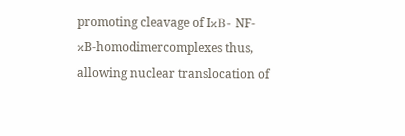promoting cleavage of IκB- NF-κB-homodimercomplexes thus, allowing nuclear translocation of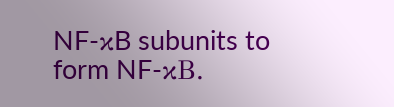NF-κB subunits to form NF-κB.